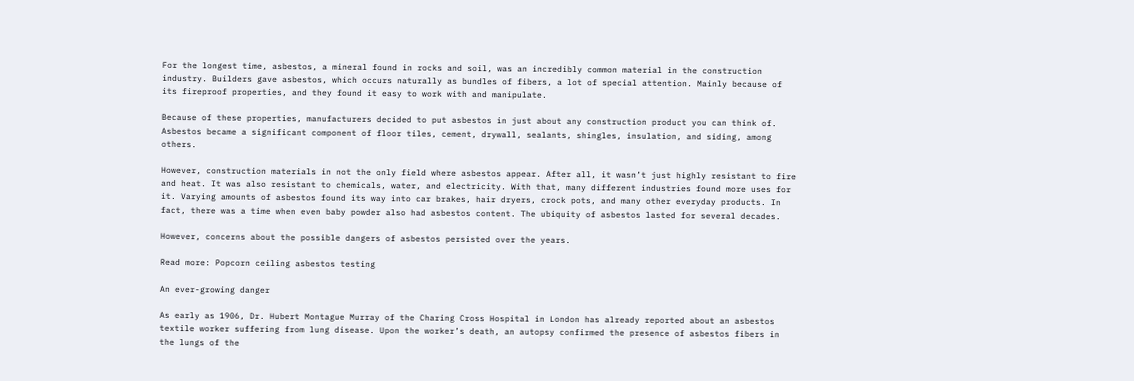For the longest time, asbestos, a mineral found in rocks and soil, was an incredibly common material in the construction industry. Builders gave asbestos, which occurs naturally as bundles of fibers, a lot of special attention. Mainly because of its fireproof properties, and they found it easy to work with and manipulate.

Because of these properties, manufacturers decided to put asbestos in just about any construction product you can think of. Asbestos became a significant component of floor tiles, cement, drywall, sealants, shingles, insulation, and siding, among others.

However, construction materials in not the only field where asbestos appear. After all, it wasn’t just highly resistant to fire and heat. It was also resistant to chemicals, water, and electricity. With that, many different industries found more uses for it. Varying amounts of asbestos found its way into car brakes, hair dryers, crock pots, and many other everyday products. In fact, there was a time when even baby powder also had asbestos content. The ubiquity of asbestos lasted for several decades.

However, concerns about the possible dangers of asbestos persisted over the years.

Read more: Popcorn ceiling asbestos testing

An ever-growing danger

As early as 1906, Dr. Hubert Montague Murray of the Charing Cross Hospital in London has already reported about an asbestos textile worker suffering from lung disease. Upon the worker’s death, an autopsy confirmed the presence of asbestos fibers in the lungs of the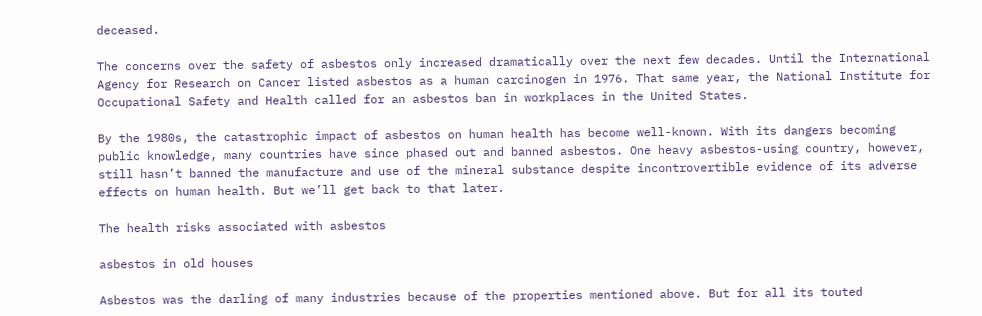deceased.

The concerns over the safety of asbestos only increased dramatically over the next few decades. Until the International Agency for Research on Cancer listed asbestos as a human carcinogen in 1976. That same year, the National Institute for Occupational Safety and Health called for an asbestos ban in workplaces in the United States.

By the 1980s, the catastrophic impact of asbestos on human health has become well-known. With its dangers becoming public knowledge, many countries have since phased out and banned asbestos. One heavy asbestos-using country, however, still hasn’t banned the manufacture and use of the mineral substance despite incontrovertible evidence of its adverse effects on human health. But we’ll get back to that later.

The health risks associated with asbestos

asbestos in old houses

Asbestos was the darling of many industries because of the properties mentioned above. But for all its touted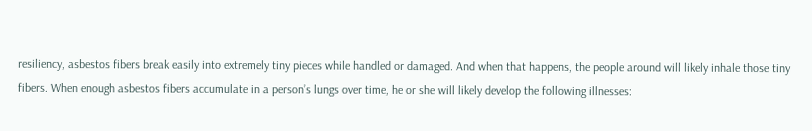resiliency, asbestos fibers break easily into extremely tiny pieces while handled or damaged. And when that happens, the people around will likely inhale those tiny fibers. When enough asbestos fibers accumulate in a person’s lungs over time, he or she will likely develop the following illnesses: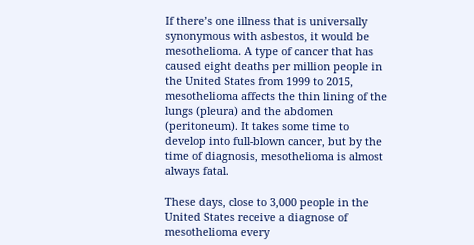If there’s one illness that is universally synonymous with asbestos, it would be mesothelioma. A type of cancer that has caused eight deaths per million people in the United States from 1999 to 2015, mesothelioma affects the thin lining of the lungs (pleura) and the abdomen (peritoneum). It takes some time to develop into full-blown cancer, but by the time of diagnosis, mesothelioma is almost always fatal.

These days, close to 3,000 people in the United States receive a diagnose of mesothelioma every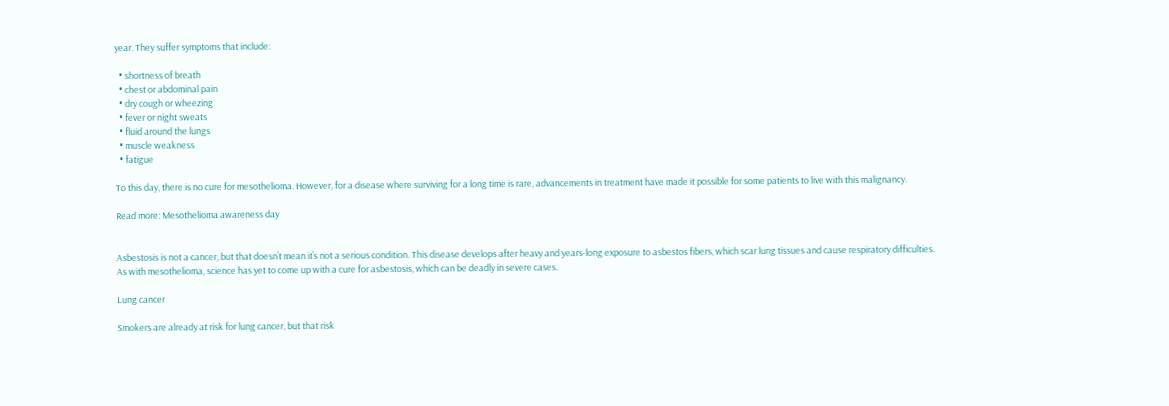year. They suffer symptoms that include:

  • shortness of breath
  • chest or abdominal pain
  • dry cough or wheezing
  • fever or night sweats
  • fluid around the lungs
  • muscle weakness
  • fatigue

To this day, there is no cure for mesothelioma. However, for a disease where surviving for a long time is rare, advancements in treatment have made it possible for some patients to live with this malignancy.

Read more: Mesothelioma awareness day


Asbestosis is not a cancer, but that doesn’t mean it’s not a serious condition. This disease develops after heavy and years-long exposure to asbestos fibers, which scar lung tissues and cause respiratory difficulties. As with mesothelioma, science has yet to come up with a cure for asbestosis, which can be deadly in severe cases.

Lung cancer

Smokers are already at risk for lung cancer, but that risk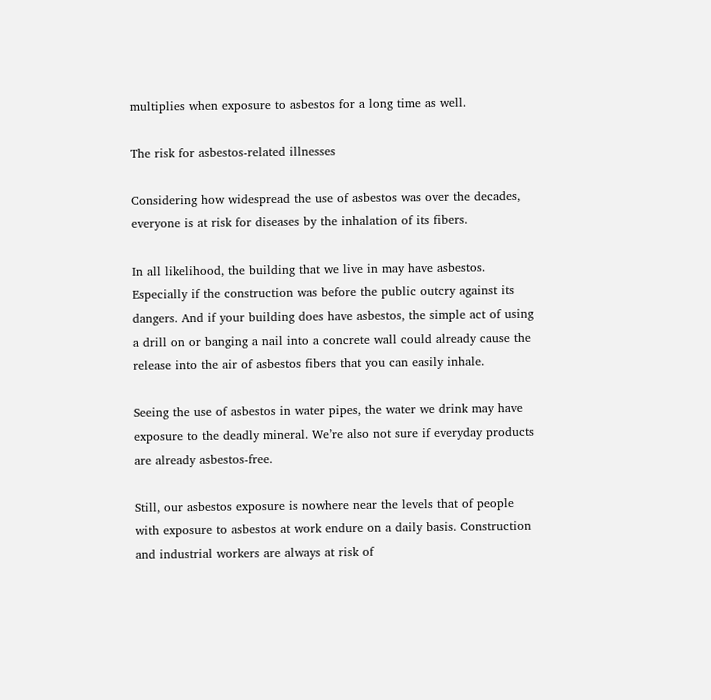multiplies when exposure to asbestos for a long time as well.

The risk for asbestos-related illnesses

Considering how widespread the use of asbestos was over the decades, everyone is at risk for diseases by the inhalation of its fibers.

In all likelihood, the building that we live in may have asbestos. Especially if the construction was before the public outcry against its dangers. And if your building does have asbestos, the simple act of using a drill on or banging a nail into a concrete wall could already cause the release into the air of asbestos fibers that you can easily inhale.

Seeing the use of asbestos in water pipes, the water we drink may have exposure to the deadly mineral. We’re also not sure if everyday products  are already asbestos-free.

Still, our asbestos exposure is nowhere near the levels that of people with exposure to asbestos at work endure on a daily basis. Construction and industrial workers are always at risk of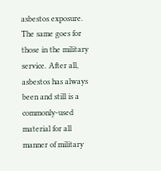asbestos exposure. The same goes for those in the military service. After all, asbestos has always been and still is a commonly-used material for all manner of military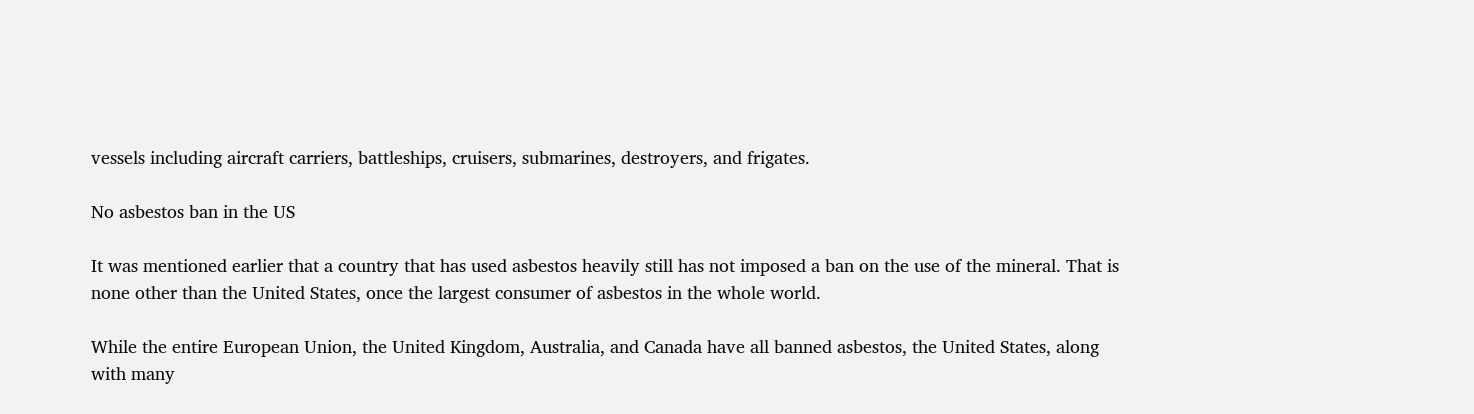vessels including aircraft carriers, battleships, cruisers, submarines, destroyers, and frigates.

No asbestos ban in the US

It was mentioned earlier that a country that has used asbestos heavily still has not imposed a ban on the use of the mineral. That is none other than the United States, once the largest consumer of asbestos in the whole world.

While the entire European Union, the United Kingdom, Australia, and Canada have all banned asbestos, the United States, along with many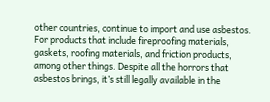other countries, continue to import and use asbestos. For products that include fireproofing materials, gaskets, roofing materials, and friction products, among other things. Despite all the horrors that asbestos brings, it’s still legally available in the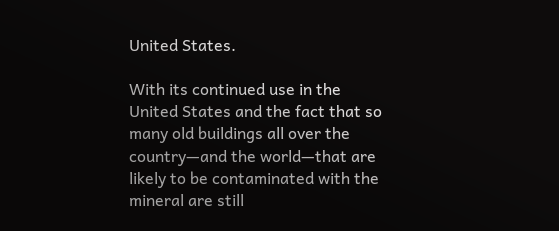United States.

With its continued use in the United States and the fact that so many old buildings all over the country—and the world—that are likely to be contaminated with the mineral are still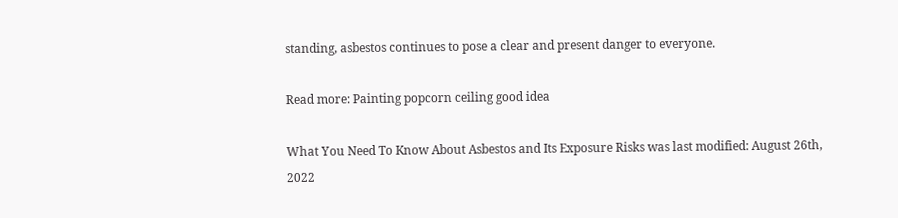standing, asbestos continues to pose a clear and present danger to everyone.

Read more: Painting popcorn ceiling good idea

What You Need To Know About Asbestos and Its Exposure Risks was last modified: August 26th, 2022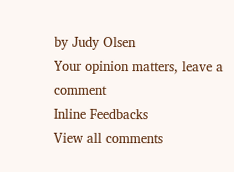by Judy Olsen
Your opinion matters, leave a comment
Inline Feedbacks
View all comments